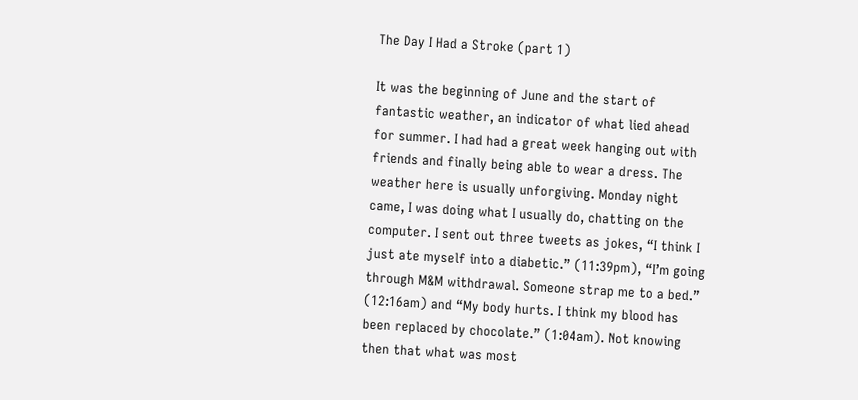The Day I Had a Stroke (part 1)

It was the beginning of June and the start of fantastic weather, an indicator of what lied ahead for summer. I had had a great week hanging out with friends and finally being able to wear a dress. The weather here is usually unforgiving. Monday night came, I was doing what I usually do, chatting on the computer. I sent out three tweets as jokes, “I think I just ate myself into a diabetic.” (11:39pm), “I’m going through M&M withdrawal. Someone strap me to a bed.” (12:16am) and “My body hurts. I think my blood has been replaced by chocolate.” (1:04am). Not knowing then that what was most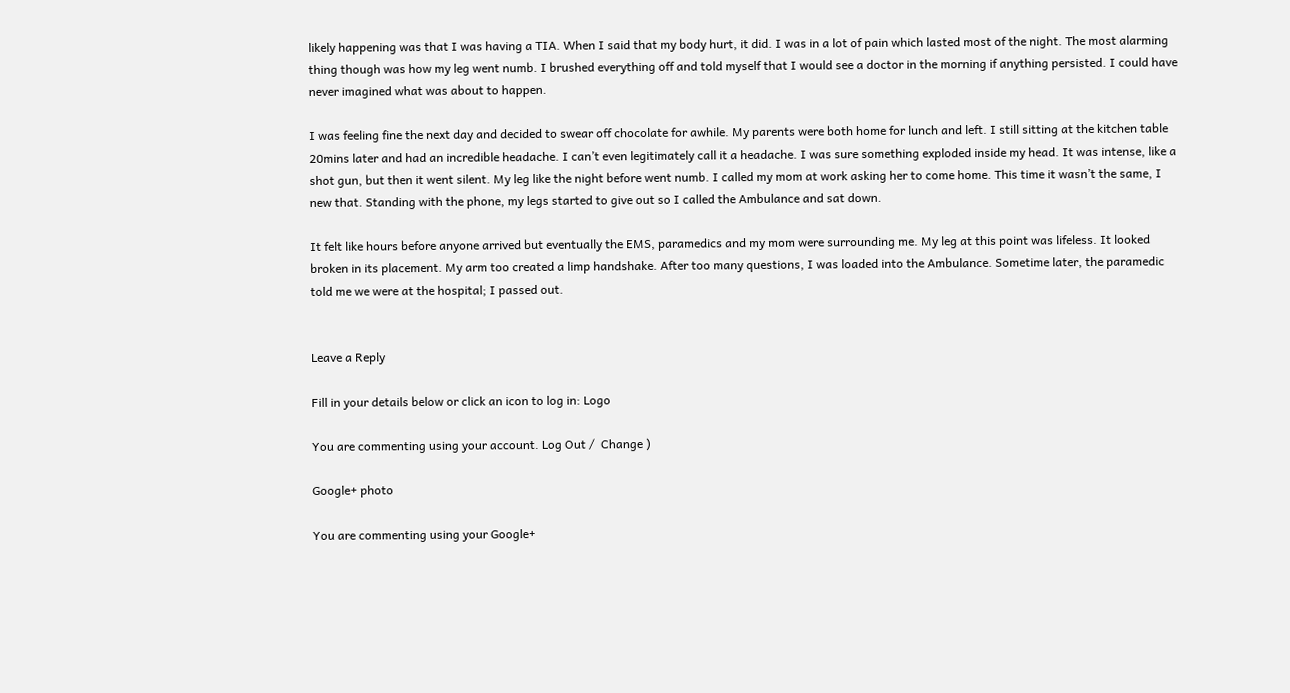likely happening was that I was having a TIA. When I said that my body hurt, it did. I was in a lot of pain which lasted most of the night. The most alarming thing though was how my leg went numb. I brushed everything off and told myself that I would see a doctor in the morning if anything persisted. I could have never imagined what was about to happen.

I was feeling fine the next day and decided to swear off chocolate for awhile. My parents were both home for lunch and left. I still sitting at the kitchen table 20mins later and had an incredible headache. I can’t even legitimately call it a headache. I was sure something exploded inside my head. It was intense, like a shot gun, but then it went silent. My leg like the night before went numb. I called my mom at work asking her to come home. This time it wasn’t the same, I new that. Standing with the phone, my legs started to give out so I called the Ambulance and sat down.

It felt like hours before anyone arrived but eventually the EMS, paramedics and my mom were surrounding me. My leg at this point was lifeless. It looked broken in its placement. My arm too created a limp handshake. After too many questions, I was loaded into the Ambulance. Sometime later, the paramedic told me we were at the hospital; I passed out.


Leave a Reply

Fill in your details below or click an icon to log in: Logo

You are commenting using your account. Log Out /  Change )

Google+ photo

You are commenting using your Google+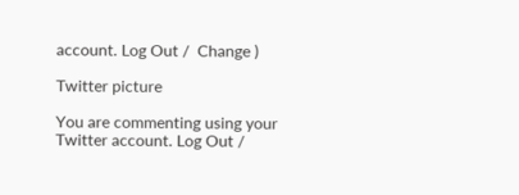account. Log Out /  Change )

Twitter picture

You are commenting using your Twitter account. Log Out /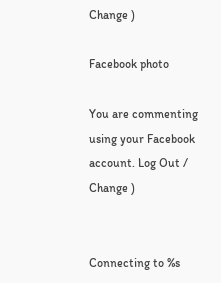Change )

Facebook photo

You are commenting using your Facebook account. Log Out /  Change )


Connecting to %s